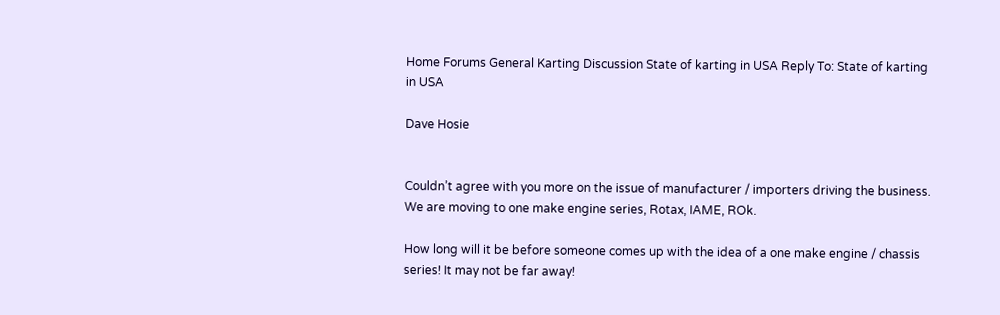Home Forums General Karting Discussion State of karting in USA Reply To: State of karting in USA

Dave Hosie


Couldn’t agree with you more on the issue of manufacturer / importers driving the business. We are moving to one make engine series, Rotax, IAME, ROk.

How long will it be before someone comes up with the idea of a one make engine / chassis series! It may not be far away!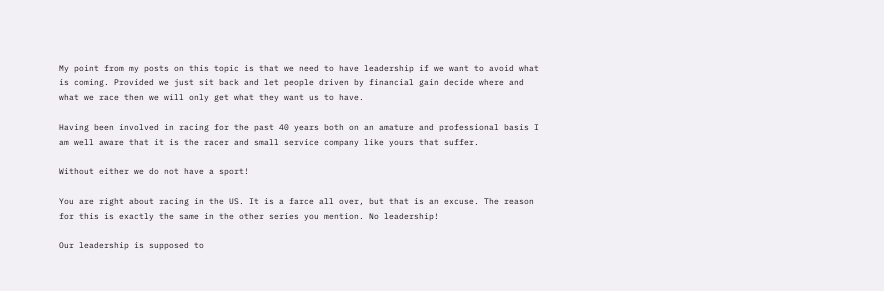My point from my posts on this topic is that we need to have leadership if we want to avoid what is coming. Provided we just sit back and let people driven by financial gain decide where and what we race then we will only get what they want us to have.

Having been involved in racing for the past 40 years both on an amature and professional basis I am well aware that it is the racer and small service company like yours that suffer.

Without either we do not have a sport!

You are right about racing in the US. It is a farce all over, but that is an excuse. The reason for this is exactly the same in the other series you mention. No leadership!

Our leadership is supposed to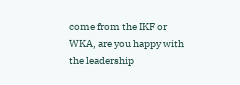come from the IKF or WKA, are you happy with the leadership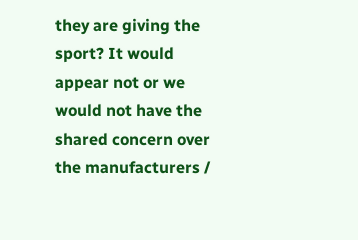they are giving the sport? It would appear not or we would not have the shared concern over the manufacturers /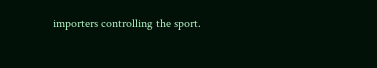importers controlling the sport.